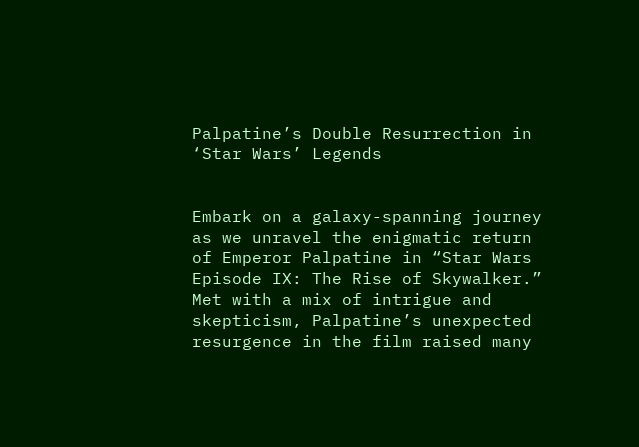Palpatine’s Double Resurrection in ‘Star Wars’ Legends


Embark on a galaxy-spanning journey as we unravel the enigmatic return of Emperor Palpatine in “Star Wars Episode IX: The Rise of Skywalker.” Met with a mix of intrigue and skepticism, Palpatine’s unexpected resurgence in the film raised many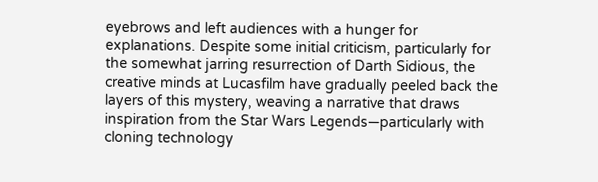eyebrows and left audiences with a hunger for explanations. Despite some initial criticism, particularly for the somewhat jarring resurrection of Darth Sidious, the creative minds at Lucasfilm have gradually peeled back the layers of this mystery, weaving a narrative that draws inspiration from the Star Wars Legends—particularly with cloning technology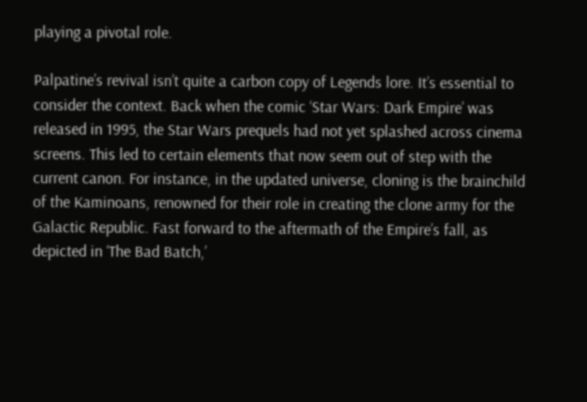playing a pivotal role.

Palpatine’s revival isn’t quite a carbon copy of Legends lore. It’s essential to consider the context. Back when the comic ‘Star Wars: Dark Empire’ was released in 1995, the Star Wars prequels had not yet splashed across cinema screens. This led to certain elements that now seem out of step with the current canon. For instance, in the updated universe, cloning is the brainchild of the Kaminoans, renowned for their role in creating the clone army for the Galactic Republic. Fast forward to the aftermath of the Empire’s fall, as depicted in ‘The Bad Batch,’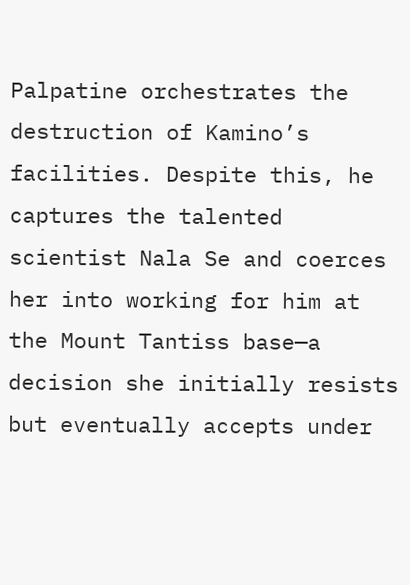Palpatine orchestrates the destruction of Kamino’s facilities. Despite this, he captures the talented scientist Nala Se and coerces her into working for him at the Mount Tantiss base—a decision she initially resists but eventually accepts under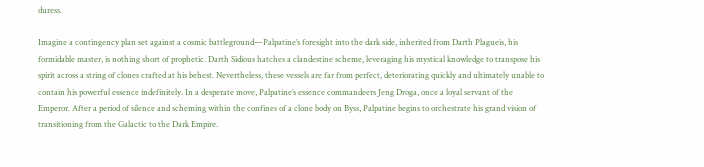duress.

Imagine a contingency plan set against a cosmic battleground—Palpatine’s foresight into the dark side, inherited from Darth Plagueis, his formidable master, is nothing short of prophetic. Darth Sidious hatches a clandestine scheme, leveraging his mystical knowledge to transpose his spirit across a string of clones crafted at his behest. Nevertheless, these vessels are far from perfect, deteriorating quickly and ultimately unable to contain his powerful essence indefinitely. In a desperate move, Palpatine’s essence commandeers Jeng Droga, once a loyal servant of the Emperor. After a period of silence and scheming within the confines of a clone body on Byss, Palpatine begins to orchestrate his grand vision of transitioning from the Galactic to the Dark Empire.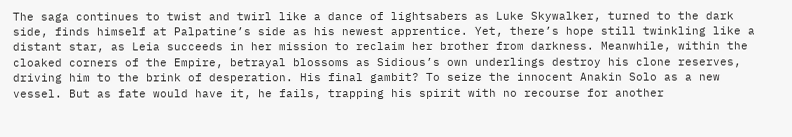The saga continues to twist and twirl like a dance of lightsabers as Luke Skywalker, turned to the dark side, finds himself at Palpatine’s side as his newest apprentice. Yet, there’s hope still twinkling like a distant star, as Leia succeeds in her mission to reclaim her brother from darkness. Meanwhile, within the cloaked corners of the Empire, betrayal blossoms as Sidious’s own underlings destroy his clone reserves, driving him to the brink of desperation. His final gambit? To seize the innocent Anakin Solo as a new vessel. But as fate would have it, he fails, trapping his spirit with no recourse for another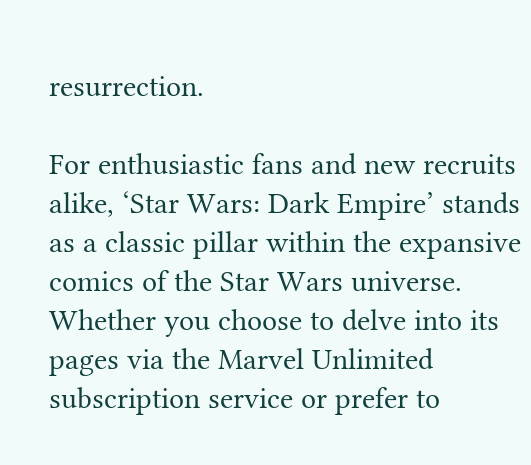resurrection.

For enthusiastic fans and new recruits alike, ‘Star Wars: Dark Empire’ stands as a classic pillar within the expansive comics of the Star Wars universe. Whether you choose to delve into its pages via the Marvel Unlimited subscription service or prefer to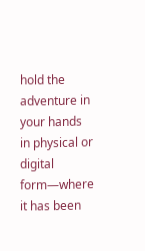hold the adventure in your hands in physical or digital form—where it has been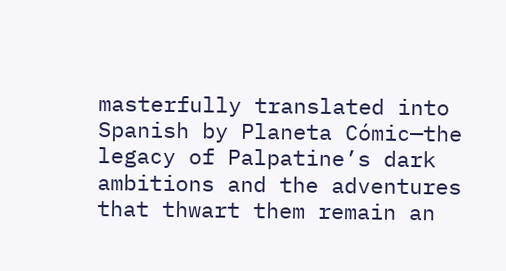masterfully translated into Spanish by Planeta Cómic—the legacy of Palpatine’s dark ambitions and the adventures that thwart them remain an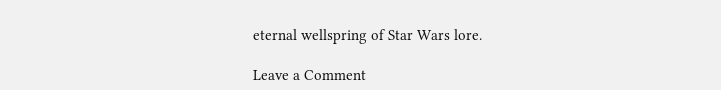eternal wellspring of Star Wars lore.

Leave a Comment